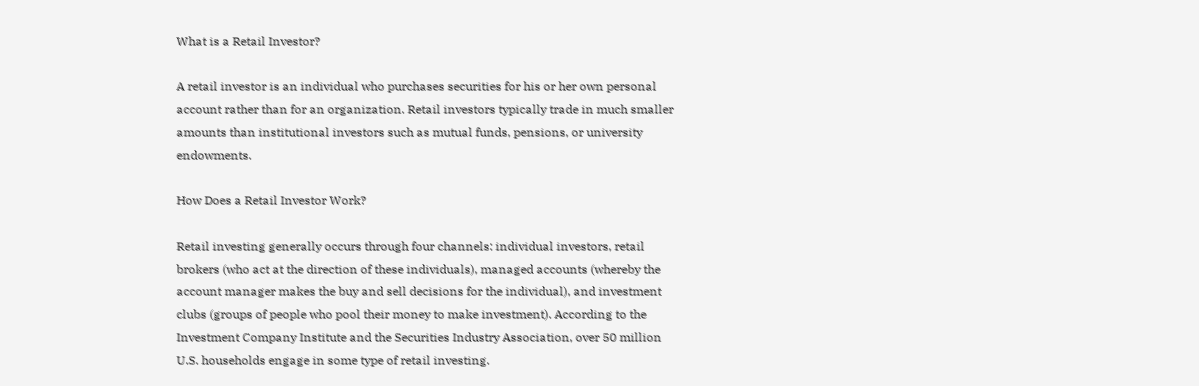What is a Retail Investor?

A retail investor is an individual who purchases securities for his or her own personal account rather than for an organization. Retail investors typically trade in much smaller amounts than institutional investors such as mutual funds, pensions, or university endowments.

How Does a Retail Investor Work?

Retail investing generally occurs through four channels: individual investors, retail brokers (who act at the direction of these individuals), managed accounts (whereby the account manager makes the buy and sell decisions for the individual), and investment clubs (groups of people who pool their money to make investment). According to the Investment Company Institute and the Securities Industry Association, over 50 million U.S. households engage in some type of retail investing.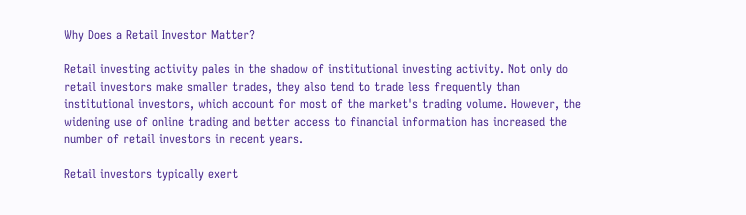Why Does a Retail Investor Matter?

Retail investing activity pales in the shadow of institutional investing activity. Not only do retail investors make smaller trades, they also tend to trade less frequently than institutional investors, which account for most of the market's trading volume. However, the widening use of online trading and better access to financial information has increased the number of retail investors in recent years.

Retail investors typically exert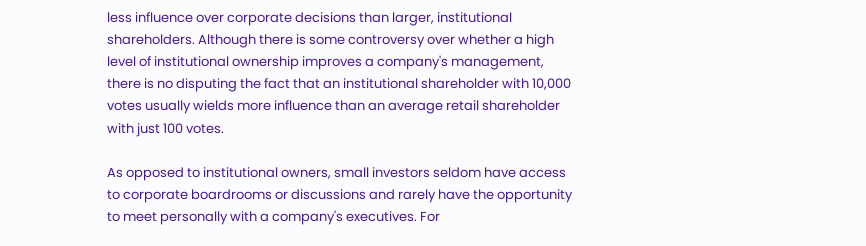less influence over corporate decisions than larger, institutional shareholders. Although there is some controversy over whether a high level of institutional ownership improves a company's management, there is no disputing the fact that an institutional shareholder with 10,000 votes usually wields more influence than an average retail shareholder with just 100 votes.

As opposed to institutional owners, small investors seldom have access to corporate boardrooms or discussions and rarely have the opportunity to meet personally with a company's executives. For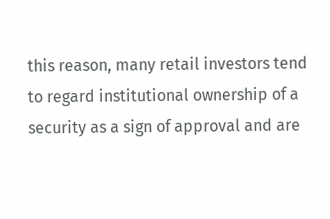this reason, many retail investors tend to regard institutional ownership of a security as a sign of approval and are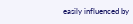easily influenced by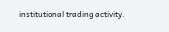institutional trading activity.